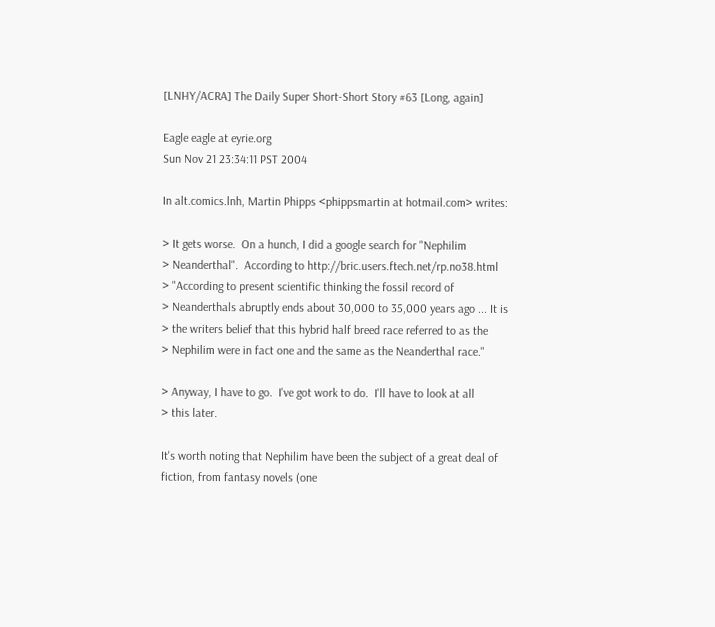[LNHY/ACRA] The Daily Super Short-Short Story #63 [Long, again]

Eagle eagle at eyrie.org
Sun Nov 21 23:34:11 PST 2004

In alt.comics.lnh, Martin Phipps <phippsmartin at hotmail.com> writes:

> It gets worse.  On a hunch, I did a google search for "Nephilim
> Neanderthal".  According to http://bric.users.ftech.net/rp.no38.html
> "According to present scientific thinking the fossil record of
> Neanderthals abruptly ends about 30,000 to 35,000 years ago ... It is
> the writers belief that this hybrid half breed race referred to as the
> Nephilim were in fact one and the same as the Neanderthal race."

> Anyway, I have to go.  I've got work to do.  I'll have to look at all
> this later.

It's worth noting that Nephilim have been the subject of a great deal of
fiction, from fantasy novels (one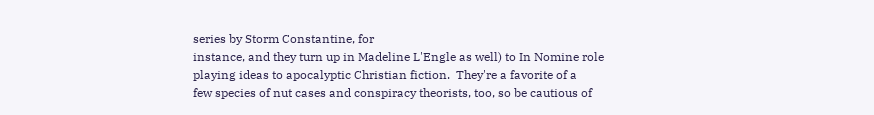series by Storm Constantine, for
instance, and they turn up in Madeline L'Engle as well) to In Nomine role
playing ideas to apocalyptic Christian fiction.  They're a favorite of a
few species of nut cases and conspiracy theorists, too, so be cautious of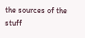the sources of the stuff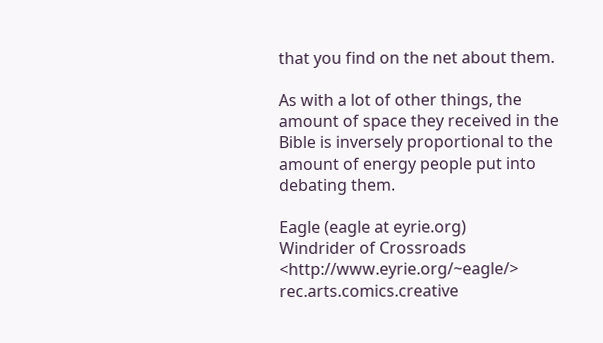that you find on the net about them.

As with a lot of other things, the amount of space they received in the
Bible is inversely proportional to the amount of energy people put into
debating them.

Eagle (eagle at eyrie.org)                            Windrider of Crossroads
<http://www.eyrie.org/~eagle/>          rec.arts.comics.creative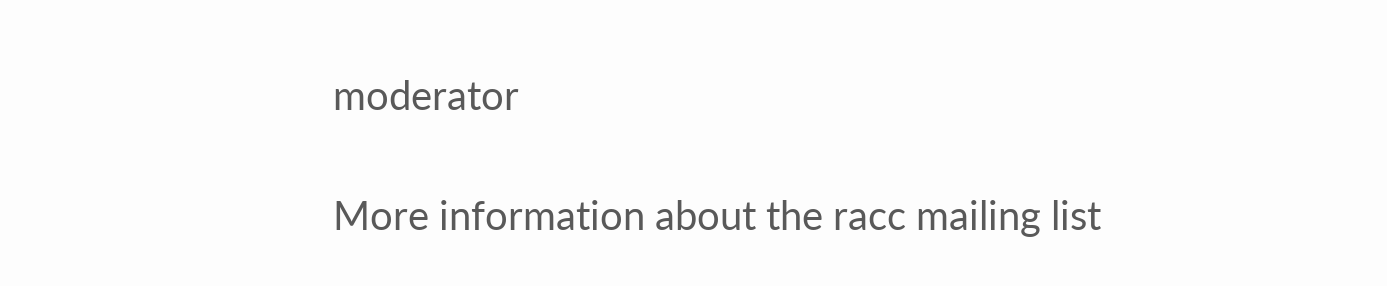moderator

More information about the racc mailing list